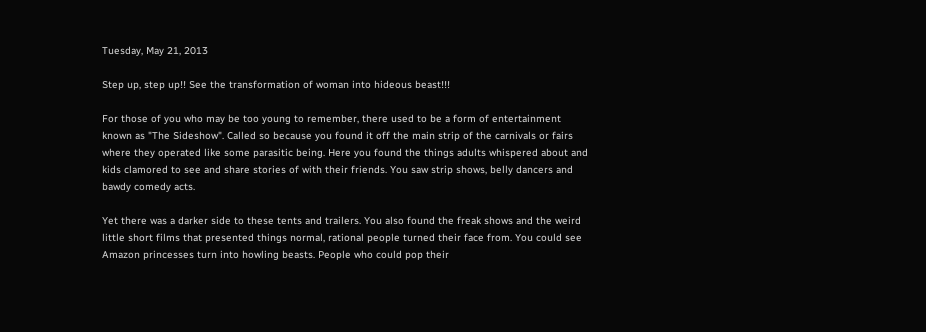Tuesday, May 21, 2013

Step up, step up!! See the transformation of woman into hideous beast!!!

For those of you who may be too young to remember, there used to be a form of entertainment known as "The Sideshow". Called so because you found it off the main strip of the carnivals or fairs where they operated like some parasitic being. Here you found the things adults whispered about and kids clamored to see and share stories of with their friends. You saw strip shows, belly dancers and bawdy comedy acts.

Yet there was a darker side to these tents and trailers. You also found the freak shows and the weird little short films that presented things normal, rational people turned their face from. You could see Amazon princesses turn into howling beasts. People who could pop their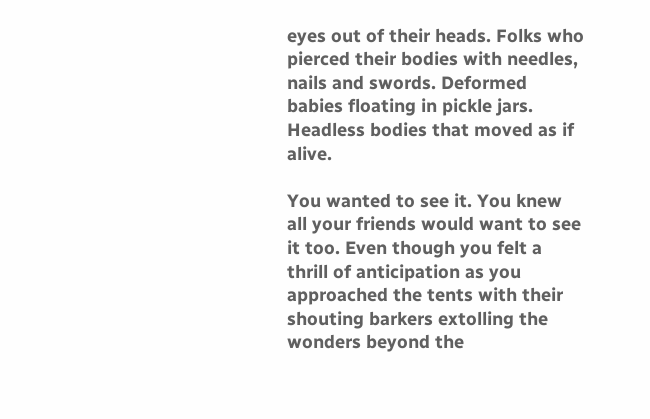eyes out of their heads. Folks who pierced their bodies with needles, nails and swords. Deformed babies floating in pickle jars. Headless bodies that moved as if alive.

You wanted to see it. You knew all your friends would want to see it too. Even though you felt a thrill of anticipation as you approached the tents with their shouting barkers extolling the wonders beyond the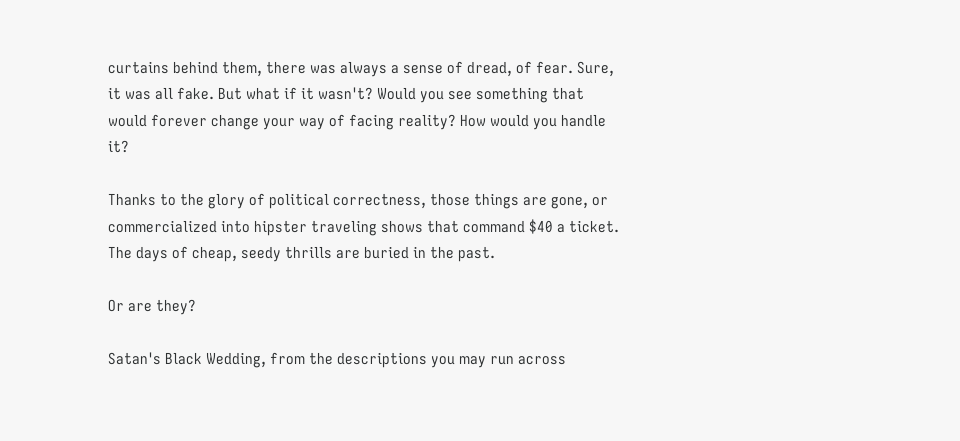curtains behind them, there was always a sense of dread, of fear. Sure, it was all fake. But what if it wasn't? Would you see something that would forever change your way of facing reality? How would you handle it?

Thanks to the glory of political correctness, those things are gone, or commercialized into hipster traveling shows that command $40 a ticket. The days of cheap, seedy thrills are buried in the past.

Or are they?

Satan's Black Wedding, from the descriptions you may run across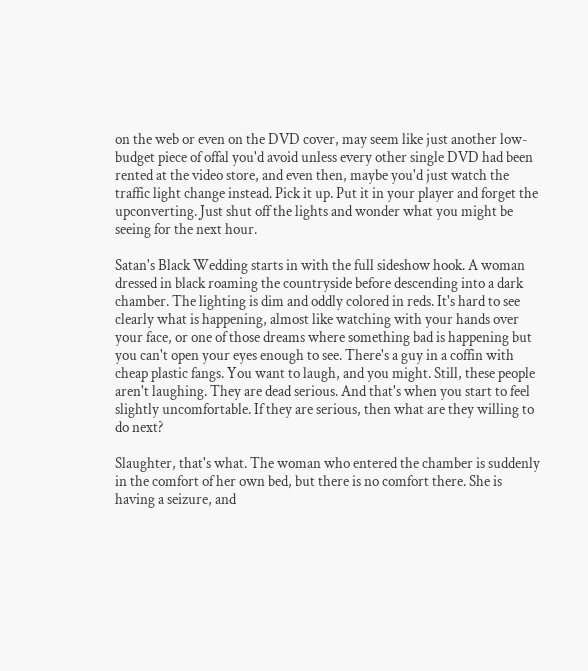on the web or even on the DVD cover, may seem like just another low-budget piece of offal you'd avoid unless every other single DVD had been rented at the video store, and even then, maybe you'd just watch the traffic light change instead. Pick it up. Put it in your player and forget the upconverting. Just shut off the lights and wonder what you might be seeing for the next hour.

Satan's Black Wedding starts in with the full sideshow hook. A woman dressed in black roaming the countryside before descending into a dark chamber. The lighting is dim and oddly colored in reds. It's hard to see clearly what is happening, almost like watching with your hands over your face, or one of those dreams where something bad is happening but you can't open your eyes enough to see. There's a guy in a coffin with cheap plastic fangs. You want to laugh, and you might. Still, these people aren't laughing. They are dead serious. And that's when you start to feel slightly uncomfortable. If they are serious, then what are they willing to do next?

Slaughter, that's what. The woman who entered the chamber is suddenly in the comfort of her own bed, but there is no comfort there. She is having a seizure, and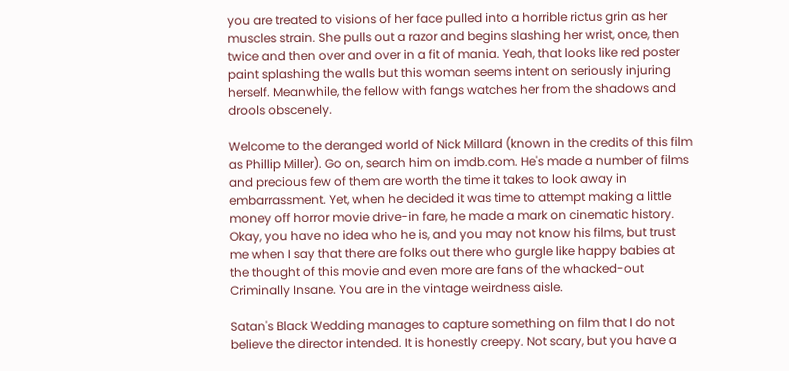you are treated to visions of her face pulled into a horrible rictus grin as her muscles strain. She pulls out a razor and begins slashing her wrist, once, then twice and then over and over in a fit of mania. Yeah, that looks like red poster paint splashing the walls but this woman seems intent on seriously injuring herself. Meanwhile, the fellow with fangs watches her from the shadows and drools obscenely.

Welcome to the deranged world of Nick Millard (known in the credits of this film as Phillip Miller). Go on, search him on imdb.com. He's made a number of films and precious few of them are worth the time it takes to look away in embarrassment. Yet, when he decided it was time to attempt making a little money off horror movie drive-in fare, he made a mark on cinematic history. Okay, you have no idea who he is, and you may not know his films, but trust me when I say that there are folks out there who gurgle like happy babies at the thought of this movie and even more are fans of the whacked-out Criminally Insane. You are in the vintage weirdness aisle.

Satan's Black Wedding manages to capture something on film that I do not believe the director intended. It is honestly creepy. Not scary, but you have a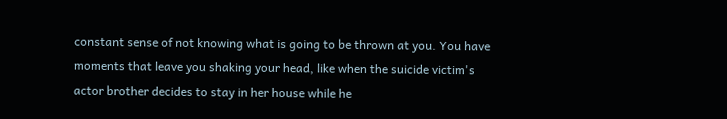constant sense of not knowing what is going to be thrown at you. You have moments that leave you shaking your head, like when the suicide victim's actor brother decides to stay in her house while he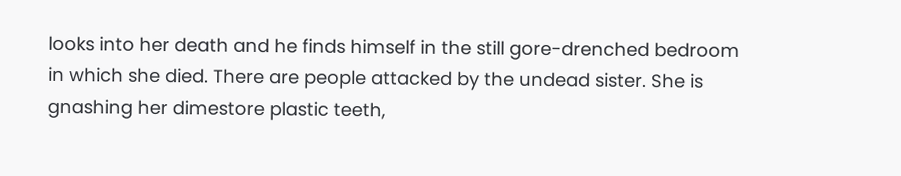looks into her death and he finds himself in the still gore-drenched bedroom in which she died. There are people attacked by the undead sister. She is gnashing her dimestore plastic teeth,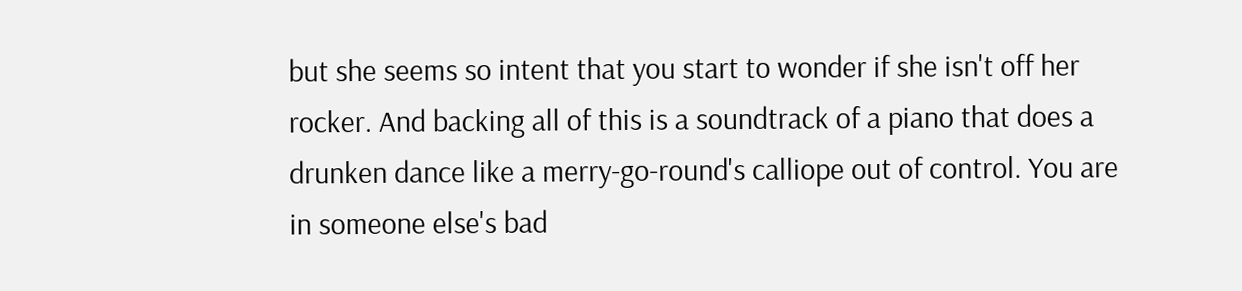but she seems so intent that you start to wonder if she isn't off her rocker. And backing all of this is a soundtrack of a piano that does a drunken dance like a merry-go-round's calliope out of control. You are in someone else's bad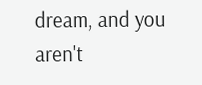dream, and you aren't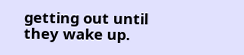getting out until they wake up.